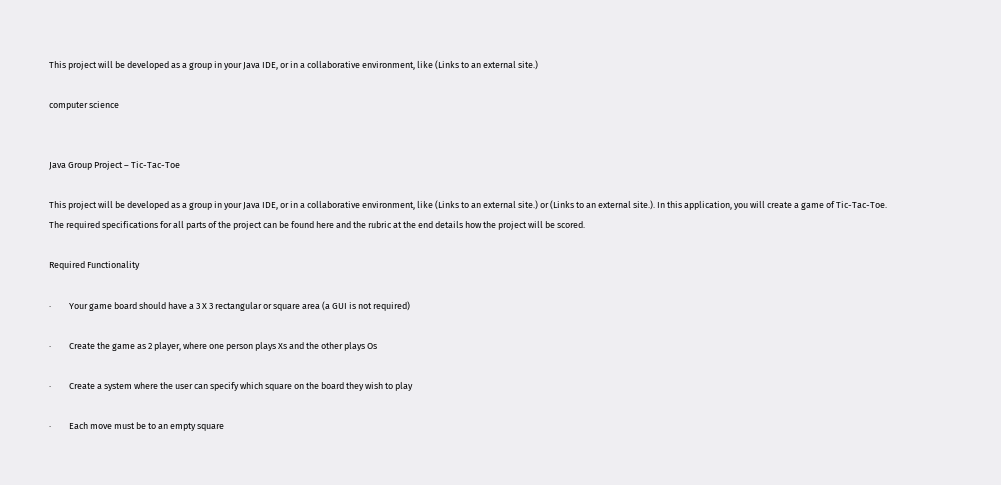This project will be developed as a group in your Java IDE, or in a collaborative environment, like (Links to an external site.)

computer science


Java Group Project – Tic-Tac-Toe

This project will be developed as a group in your Java IDE, or in a collaborative environment, like (Links to an external site.) or (Links to an external site.). In this application, you will create a game of Tic-Tac-Toe.   The required specifications for all parts of the project can be found here and the rubric at the end details how the project will be scored.

Required Functionality

·         Your game board should have a 3 X 3 rectangular or square area (a GUI is not required)

·         Create the game as 2 player, where one person plays Xs and the other plays Os

·         Create a system where the user can specify which square on the board they wish to play

·         Each move must be to an empty square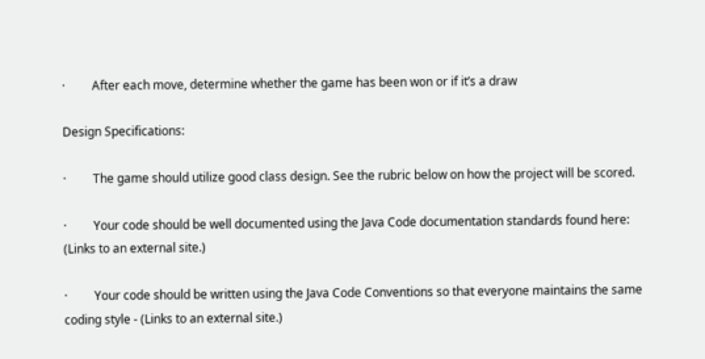·         After each move, determine whether the game has been won or if it’s a draw

Design Specifications:

·         The game should utilize good class design. See the rubric below on how the project will be scored.

·         Your code should be well documented using the Java Code documentation standards found here: (Links to an external site.)

·         Your code should be written using the Java Code Conventions so that everyone maintains the same coding style - (Links to an external site.)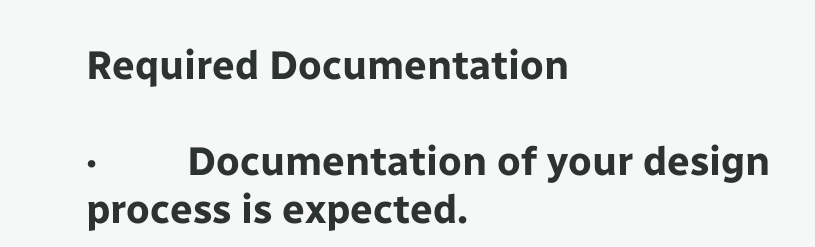Required Documentation

·         Documentation of your design process is expected.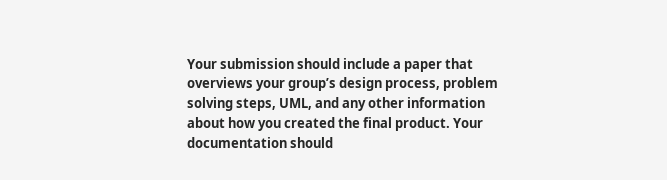Your submission should include a paper that overviews your group’s design process, problem solving steps, UML, and any other information about how you created the final product. Your documentation should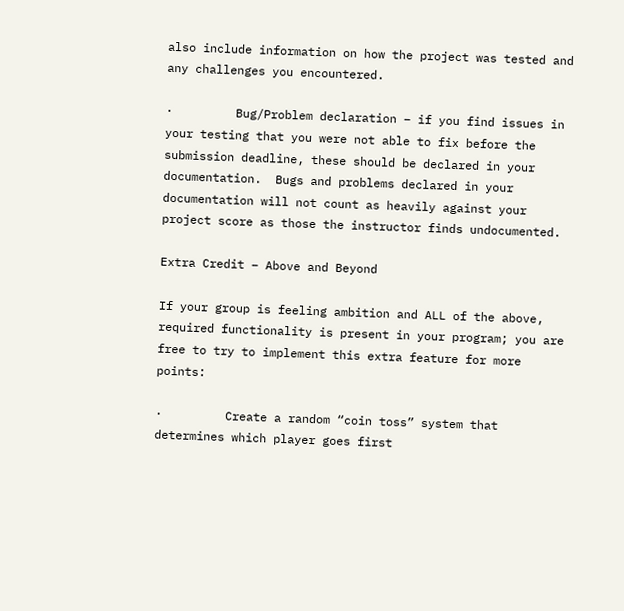also include information on how the project was tested and any challenges you encountered.

·         Bug/Problem declaration – if you find issues in your testing that you were not able to fix before the submission deadline, these should be declared in your documentation.  Bugs and problems declared in your documentation will not count as heavily against your project score as those the instructor finds undocumented.

Extra Credit – Above and Beyond

If your group is feeling ambition and ALL of the above, required functionality is present in your program; you are free to try to implement this extra feature for more points:

·         Create a random “coin toss” system that determines which player goes first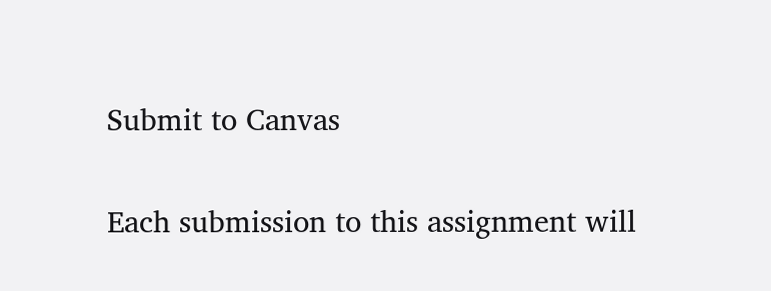Submit to Canvas

Each submission to this assignment will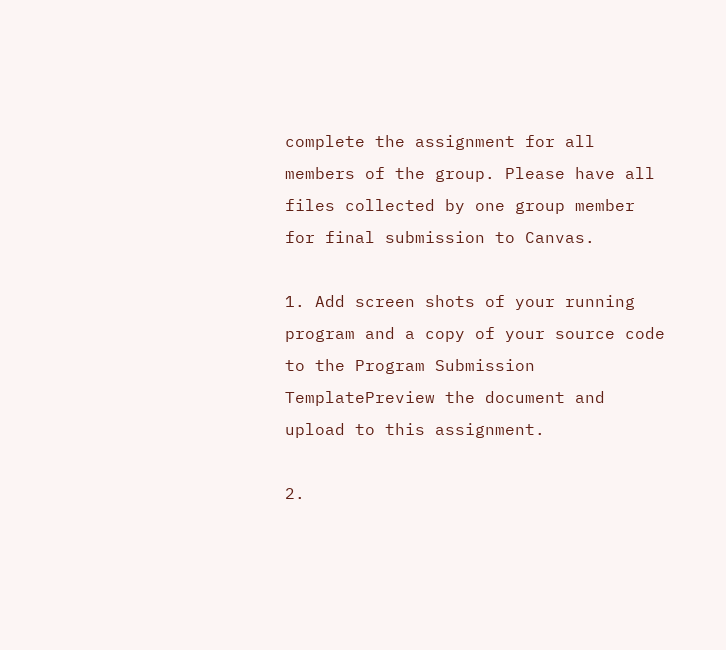complete the assignment for all members of the group. Please have all files collected by one group member for final submission to Canvas.

1. Add screen shots of your running program and a copy of your source code to the Program Submission TemplatePreview the document and upload to this assignment.

2.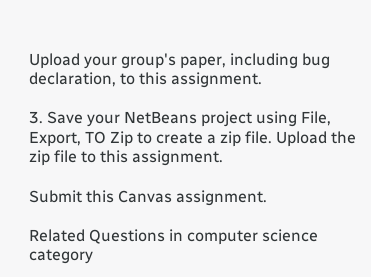Upload your group's paper, including bug declaration, to this assignment.

3. Save your NetBeans project using File, Export, TO Zip to create a zip file. Upload the zip file to this assignment.

Submit this Canvas assignment.

Related Questions in computer science category